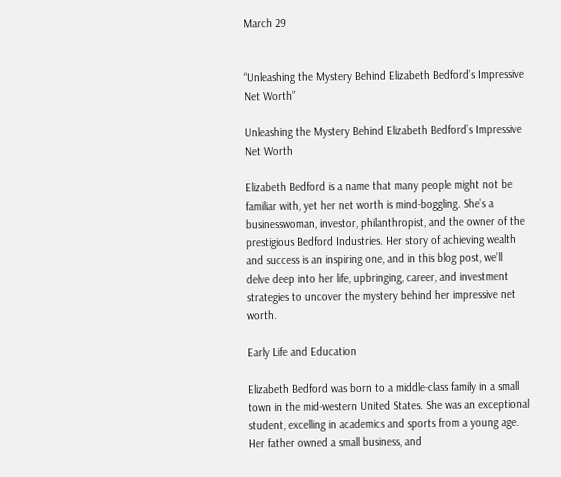March 29


“Unleashing the Mystery Behind Elizabeth Bedford’s Impressive Net Worth”

Unleashing the Mystery Behind Elizabeth Bedford’s Impressive Net Worth

Elizabeth Bedford is a name that many people might not be familiar with, yet her net worth is mind-boggling. She’s a businesswoman, investor, philanthropist, and the owner of the prestigious Bedford Industries. Her story of achieving wealth and success is an inspiring one, and in this blog post, we’ll delve deep into her life, upbringing, career, and investment strategies to uncover the mystery behind her impressive net worth.

Early Life and Education

Elizabeth Bedford was born to a middle-class family in a small town in the mid-western United States. She was an exceptional student, excelling in academics and sports from a young age. Her father owned a small business, and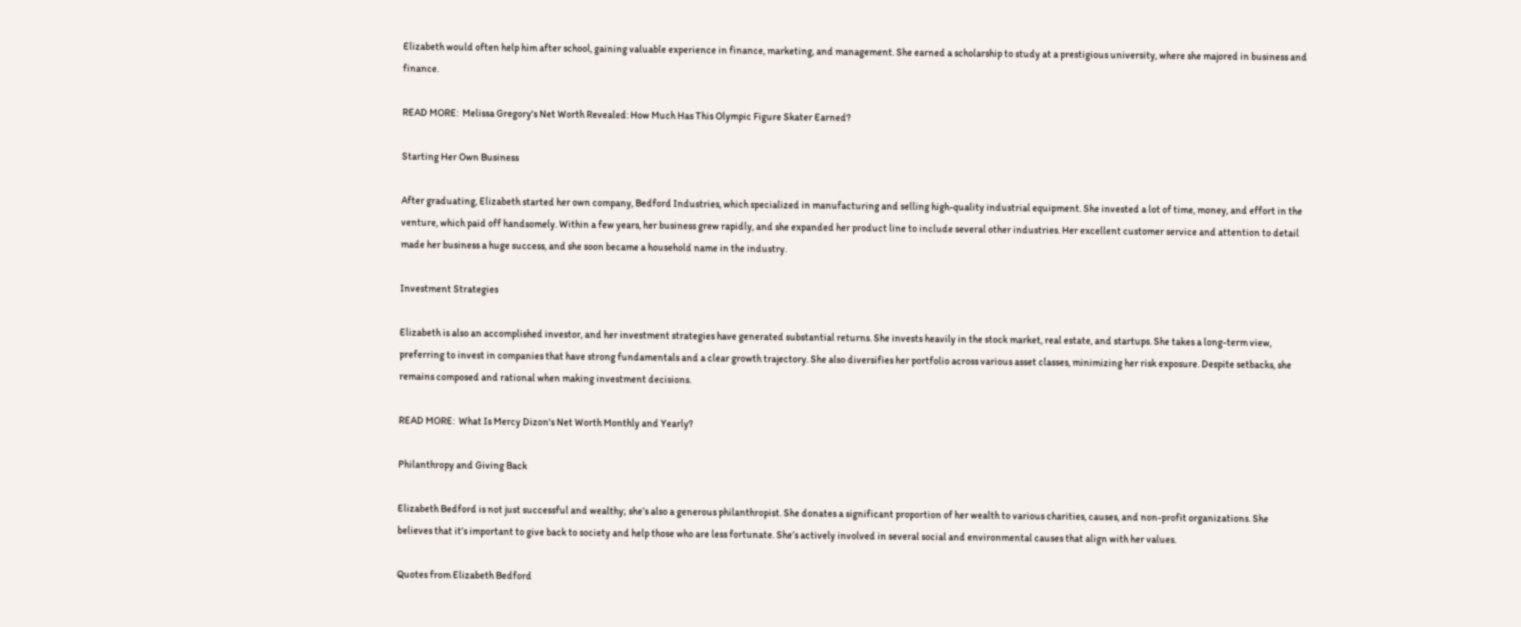Elizabeth would often help him after school, gaining valuable experience in finance, marketing, and management. She earned a scholarship to study at a prestigious university, where she majored in business and finance.

READ MORE:  Melissa Gregory's Net Worth Revealed: How Much Has This Olympic Figure Skater Earned?

Starting Her Own Business

After graduating, Elizabeth started her own company, Bedford Industries, which specialized in manufacturing and selling high-quality industrial equipment. She invested a lot of time, money, and effort in the venture, which paid off handsomely. Within a few years, her business grew rapidly, and she expanded her product line to include several other industries. Her excellent customer service and attention to detail made her business a huge success, and she soon became a household name in the industry.

Investment Strategies

Elizabeth is also an accomplished investor, and her investment strategies have generated substantial returns. She invests heavily in the stock market, real estate, and startups. She takes a long-term view, preferring to invest in companies that have strong fundamentals and a clear growth trajectory. She also diversifies her portfolio across various asset classes, minimizing her risk exposure. Despite setbacks, she remains composed and rational when making investment decisions.

READ MORE:  What Is Mercy Dizon's Net Worth Monthly and Yearly?

Philanthropy and Giving Back

Elizabeth Bedford is not just successful and wealthy; she’s also a generous philanthropist. She donates a significant proportion of her wealth to various charities, causes, and non-profit organizations. She believes that it’s important to give back to society and help those who are less fortunate. She’s actively involved in several social and environmental causes that align with her values.

Quotes from Elizabeth Bedford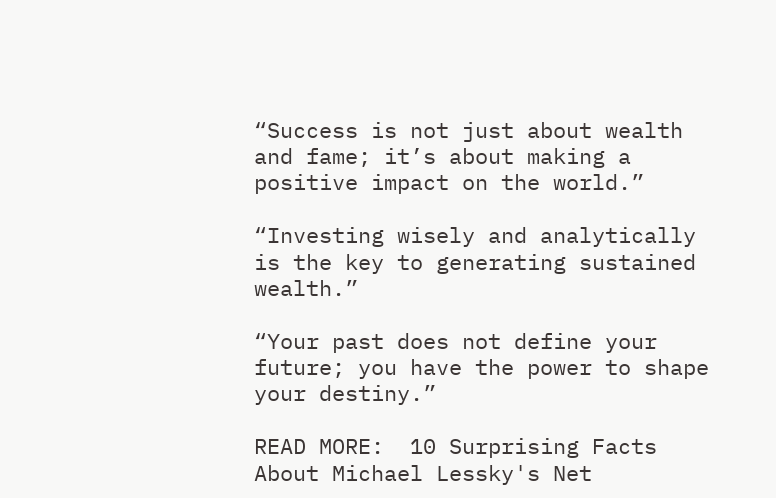“Success is not just about wealth and fame; it’s about making a positive impact on the world.”

“Investing wisely and analytically is the key to generating sustained wealth.”

“Your past does not define your future; you have the power to shape your destiny.”

READ MORE:  10 Surprising Facts About Michael Lessky's Net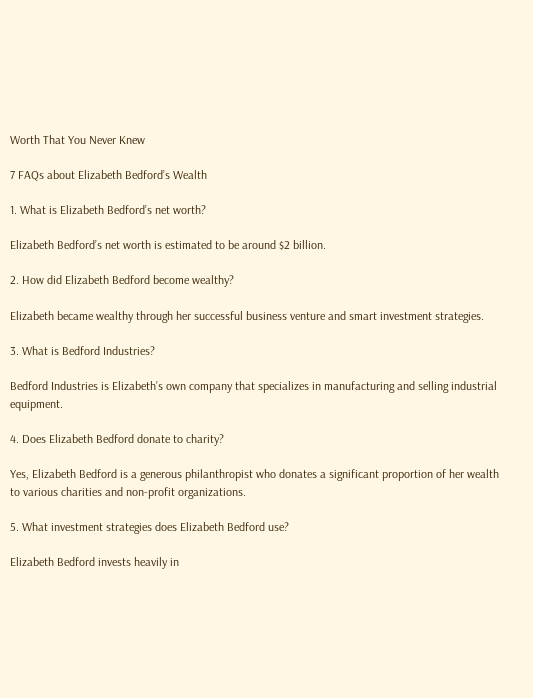Worth That You Never Knew

7 FAQs about Elizabeth Bedford’s Wealth

1. What is Elizabeth Bedford’s net worth?

Elizabeth Bedford’s net worth is estimated to be around $2 billion.

2. How did Elizabeth Bedford become wealthy?

Elizabeth became wealthy through her successful business venture and smart investment strategies.

3. What is Bedford Industries?

Bedford Industries is Elizabeth’s own company that specializes in manufacturing and selling industrial equipment.

4. Does Elizabeth Bedford donate to charity?

Yes, Elizabeth Bedford is a generous philanthropist who donates a significant proportion of her wealth to various charities and non-profit organizations.

5. What investment strategies does Elizabeth Bedford use?

Elizabeth Bedford invests heavily in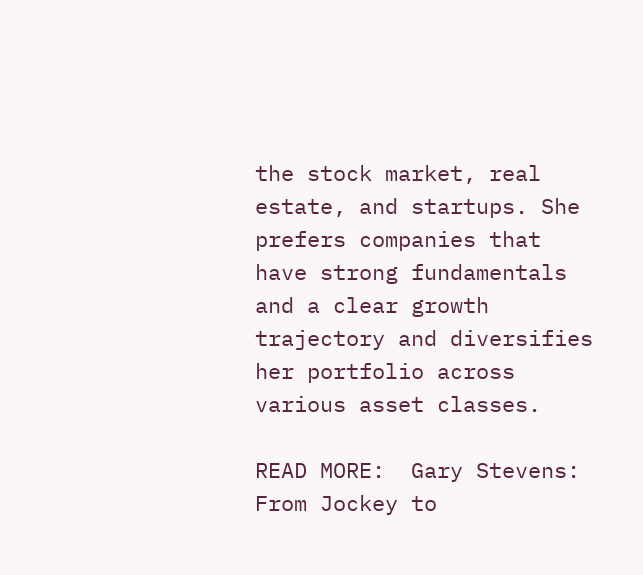the stock market, real estate, and startups. She prefers companies that have strong fundamentals and a clear growth trajectory and diversifies her portfolio across various asset classes.

READ MORE:  Gary Stevens: From Jockey to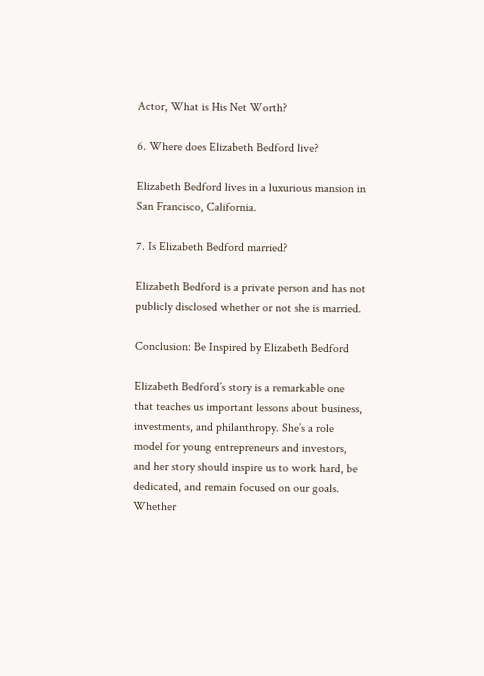Actor, What is His Net Worth?

6. Where does Elizabeth Bedford live?

Elizabeth Bedford lives in a luxurious mansion in San Francisco, California.

7. Is Elizabeth Bedford married?

Elizabeth Bedford is a private person and has not publicly disclosed whether or not she is married.

Conclusion: Be Inspired by Elizabeth Bedford

Elizabeth Bedford’s story is a remarkable one that teaches us important lessons about business, investments, and philanthropy. She’s a role model for young entrepreneurs and investors, and her story should inspire us to work hard, be dedicated, and remain focused on our goals. Whether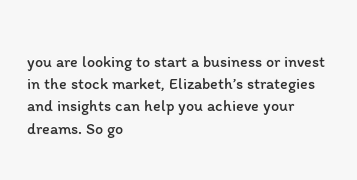you are looking to start a business or invest in the stock market, Elizabeth’s strategies and insights can help you achieve your dreams. So go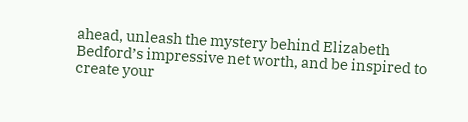ahead, unleash the mystery behind Elizabeth Bedford’s impressive net worth, and be inspired to create your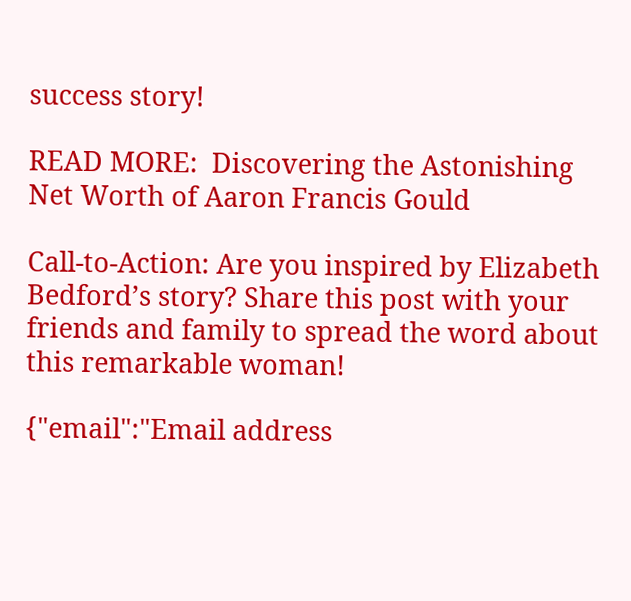success story!

READ MORE:  Discovering the Astonishing Net Worth of Aaron Francis Gould

Call-to-Action: Are you inspired by Elizabeth Bedford’s story? Share this post with your friends and family to spread the word about this remarkable woman!

{"email":"Email address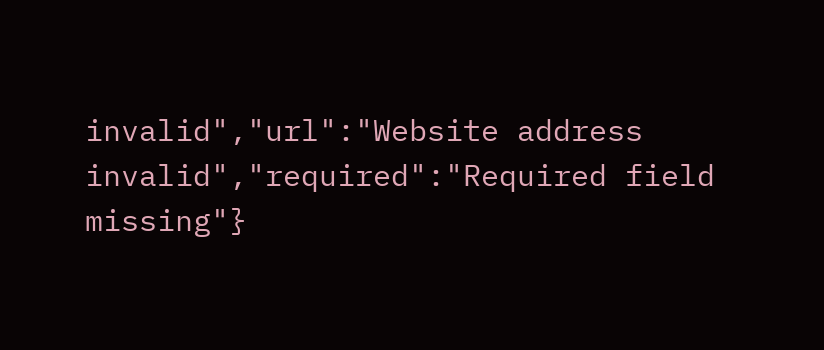invalid","url":"Website address invalid","required":"Required field missing"}